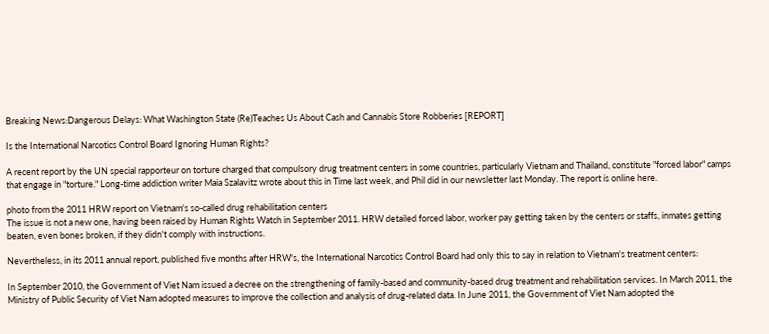Breaking News:Dangerous Delays: What Washington State (Re)Teaches Us About Cash and Cannabis Store Robberies [REPORT]

Is the International Narcotics Control Board Ignoring Human Rights?

A recent report by the UN special rapporteur on torture charged that compulsory drug treatment centers in some countries, particularly Vietnam and Thailand, constitute "forced labor" camps that engage in "torture." Long-time addiction writer Maia Szalavitz wrote about this in Time last week, and Phil did in our newsletter last Monday. The report is online here.

photo from the 2011 HRW report on Vietnam's so-called drug rehabilitation centers
The issue is not a new one, having been raised by Human Rights Watch in September 2011. HRW detailed forced labor, worker pay getting taken by the centers or staffs, inmates getting beaten, even bones broken, if they didn't comply with instructions.

Nevertheless, in its 2011 annual report, published five months after HRW's, the International Narcotics Control Board had only this to say in relation to Vietnam's treatment centers:

In September 2010, the Government of Viet Nam issued a decree on the strengthening of family-based and community-based drug treatment and rehabilitation services. In March 2011, the Ministry of Public Security of Viet Nam adopted measures to improve the collection and analysis of drug-related data. In June 2011, the Government of Viet Nam adopted the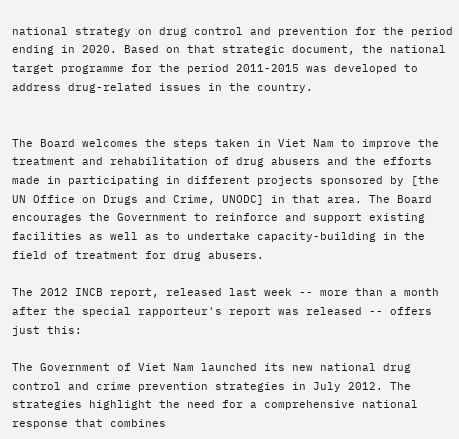national strategy on drug control and prevention for the period ending in 2020. Based on that strategic document, the national target programme for the period 2011-2015 was developed to address drug-related issues in the country.


The Board welcomes the steps taken in Viet Nam to improve the treatment and rehabilitation of drug abusers and the efforts made in participating in different projects sponsored by [the UN Office on Drugs and Crime, UNODC] in that area. The Board encourages the Government to reinforce and support existing facilities as well as to undertake capacity-building in the field of treatment for drug abusers.

The 2012 INCB report, released last week -- more than a month after the special rapporteur's report was released -- offers just this:

The Government of Viet Nam launched its new national drug control and crime prevention strategies in July 2012. The strategies highlight the need for a comprehensive national response that combines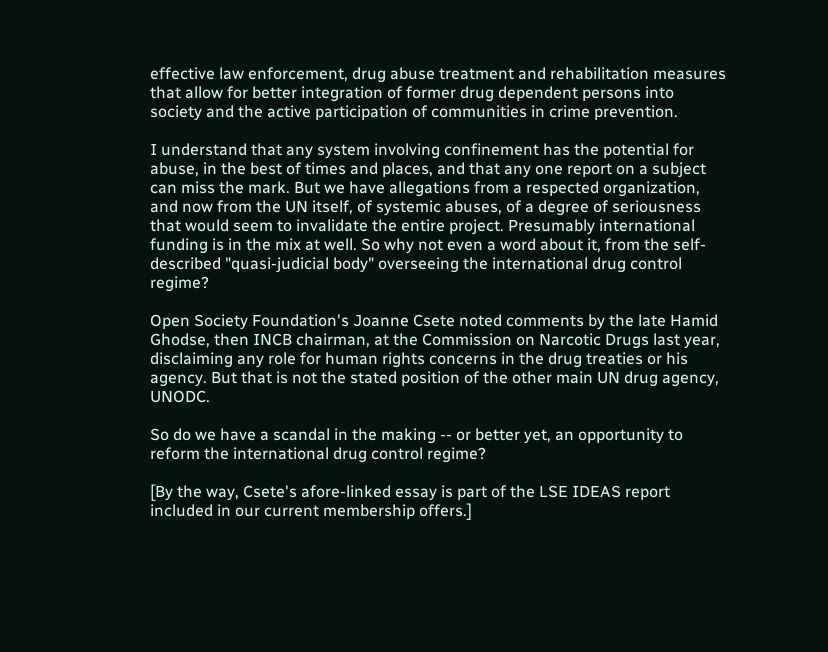effective law enforcement, drug abuse treatment and rehabilitation measures that allow for better integration of former drug dependent persons into society and the active participation of communities in crime prevention.

I understand that any system involving confinement has the potential for abuse, in the best of times and places, and that any one report on a subject can miss the mark. But we have allegations from a respected organization, and now from the UN itself, of systemic abuses, of a degree of seriousness that would seem to invalidate the entire project. Presumably international funding is in the mix at well. So why not even a word about it, from the self-described "quasi-judicial body" overseeing the international drug control regime?

Open Society Foundation's Joanne Csete noted comments by the late Hamid Ghodse, then INCB chairman, at the Commission on Narcotic Drugs last year, disclaiming any role for human rights concerns in the drug treaties or his agency. But that is not the stated position of the other main UN drug agency, UNODC.

So do we have a scandal in the making -- or better yet, an opportunity to reform the international drug control regime?

[By the way, Csete's afore-linked essay is part of the LSE IDEAS report included in our current membership offers.]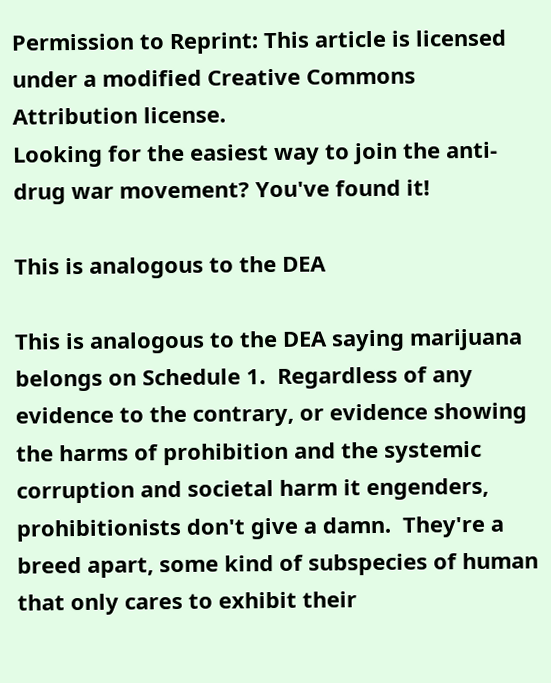Permission to Reprint: This article is licensed under a modified Creative Commons Attribution license.
Looking for the easiest way to join the anti-drug war movement? You've found it!

This is analogous to the DEA

This is analogous to the DEA saying marijuana belongs on Schedule 1.  Regardless of any evidence to the contrary, or evidence showing the harms of prohibition and the systemic corruption and societal harm it engenders, prohibitionists don't give a damn.  They're a breed apart, some kind of subspecies of human that only cares to exhibit their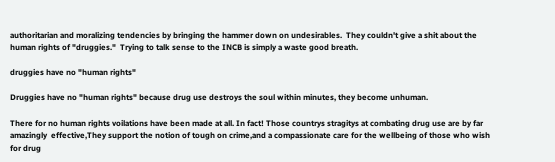authoritarian and moralizing tendencies by bringing the hammer down on undesirables.  They couldn't give a shit about the human rights of "druggies."  Trying to talk sense to the INCB is simply a waste good breath.

druggies have no "human rights"

Druggies have no "human rights" because drug use destroys the soul within minutes, they become unhuman.

There for no human rights voilations have been made at all. In fact! Those countrys stragitys at combating drug use are by far amazingly  effective,They support the notion of tough on crime,and a compassionate care for the wellbeing of those who wish for drug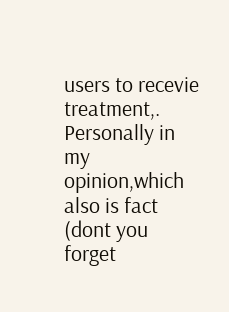users to recevie treatment,. Personally in my opinion,which also is fact (dont you forget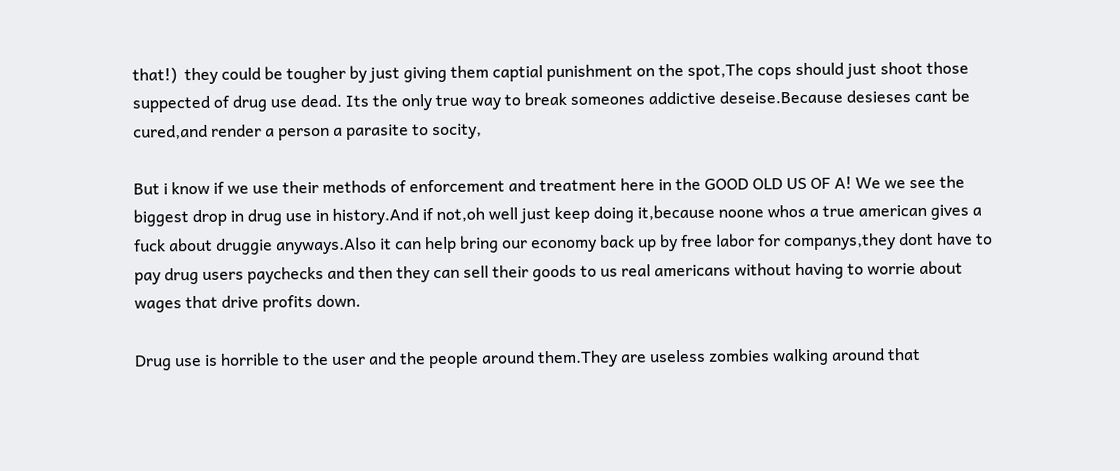that!)  they could be tougher by just giving them captial punishment on the spot,The cops should just shoot those suppected of drug use dead. Its the only true way to break someones addictive deseise.Because desieses cant be cured,and render a person a parasite to socity,

But i know if we use their methods of enforcement and treatment here in the GOOD OLD US OF A! We we see the biggest drop in drug use in history.And if not,oh well just keep doing it,because noone whos a true american gives a fuck about druggie anyways.Also it can help bring our economy back up by free labor for companys,they dont have to pay drug users paychecks and then they can sell their goods to us real americans without having to worrie about wages that drive profits down.

Drug use is horrible to the user and the people around them.They are useless zombies walking around that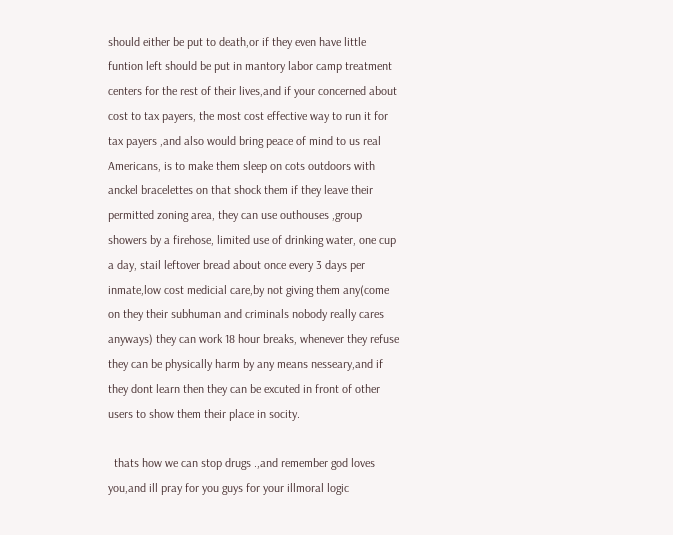should either be put to death,or if they even have little funtion left should be put in mantory labor camp treatment centers for the rest of their lives,and if your concerned about cost to tax payers, the most cost effective way to run it for tax payers ,and also would bring peace of mind to us real Americans, is to make them sleep on cots outdoors with anckel bracelettes on that shock them if they leave their permitted zoning area, they can use outhouses ,group showers by a firehose, limited use of drinking water, one cup a day, stail leftover bread about once every 3 days per inmate,low cost medicial care,by not giving them any(come on they their subhuman and criminals nobody really cares anyways) they can work 18 hour breaks, whenever they refuse they can be physically harm by any means nesseary,and if they dont learn then they can be excuted in front of other users to show them their place in socity.

  thats how we can stop drugs .,and remember god loves you,and ill pray for you guys for your illmoral logic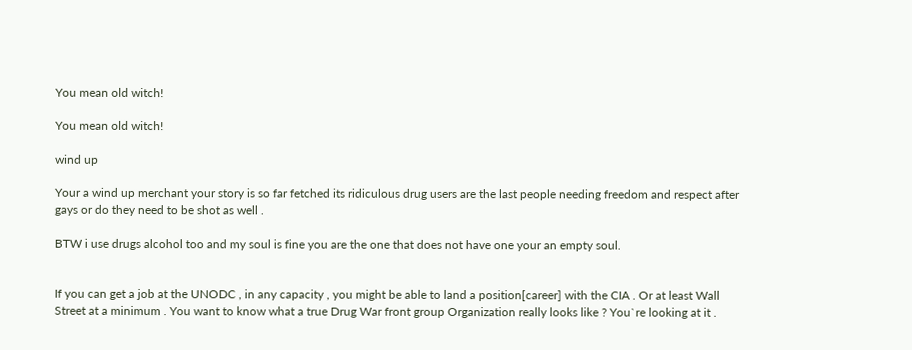You mean old witch!

You mean old witch!

wind up

Your a wind up merchant your story is so far fetched its ridiculous drug users are the last people needing freedom and respect after gays or do they need to be shot as well .

BTW i use drugs alcohol too and my soul is fine you are the one that does not have one your an empty soul.


If you can get a job at the UNODC , in any capacity , you might be able to land a position[career] with the CIA . Or at least Wall Street at a minimum . You want to know what a true Drug War front group Organization really looks like ? You`re looking at it .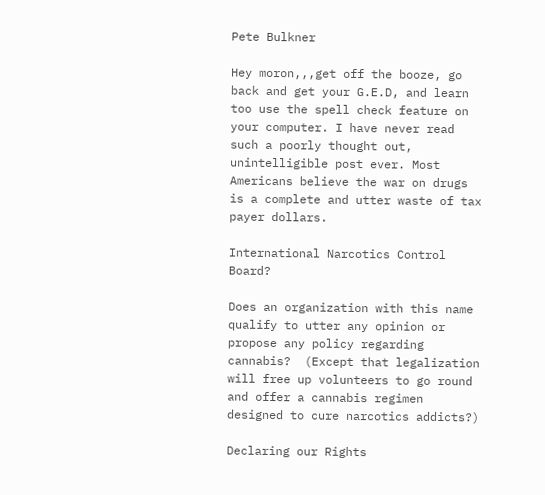Pete Bulkner

Hey moron,,,get off the booze, go back and get your G.E.D, and learn too use the spell check feature on your computer. I have never read such a poorly thought out, unintelligible post ever. Most Americans believe the war on drugs is a complete and utter waste of tax payer dollars.

International Narcotics Control Board?

Does an organization with this name qualify to utter any opinion or propose any policy regarding cannabis?  (Except that legalization will free up volunteers to go round and offer a cannabis regimen designed to cure narcotics addicts?)

Declaring our Rights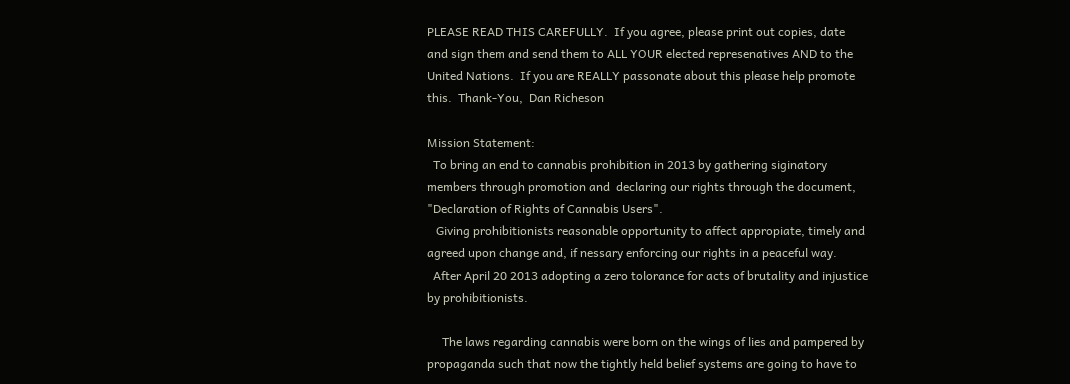PLEASE READ THIS CAREFULLY.  If you agree, please print out copies, date and sign them and send them to ALL YOUR elected represenatives AND to the United Nations.  If you are REALLY passonate about this please help promote this.  Thank-You,  Dan Richeson

Mission Statement:
  To bring an end to cannabis prohibition in 2013 by gathering siginatory members through promotion and  declaring our rights through the document, "Declaration of Rights of Cannabis Users".
   Giving prohibitionists reasonable opportunity to affect appropiate, timely and agreed upon change and, if nessary enforcing our rights in a peaceful way.
  After April 20 2013 adopting a zero tolorance for acts of brutality and injustice by prohibitionists.

     The laws regarding cannabis were born on the wings of lies and pampered by propaganda such that now the tightly held belief systems are going to have to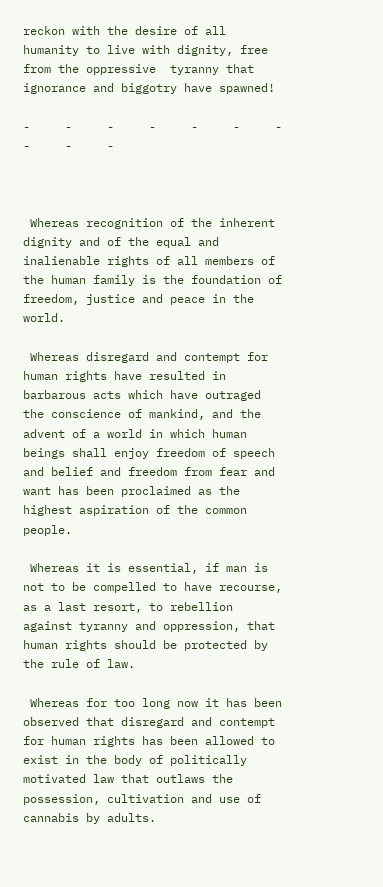reckon with the desire of all humanity to live with dignity, free from the oppressive  tyranny that ignorance and biggotry have spawned!

-     -     -     -     -     -     -    -     -     -



 Whereas recognition of the inherent dignity and of the equal and inalienable rights of all members of the human family is the foundation of freedom, justice and peace in the world.

 Whereas disregard and contempt for human rights have resulted in barbarous acts which have outraged the conscience of mankind, and the advent of a world in which human beings shall enjoy freedom of speech and belief and freedom from fear and want has been proclaimed as the highest aspiration of the common people.

 Whereas it is essential, if man is not to be compelled to have recourse, as a last resort, to rebellion against tyranny and oppression, that human rights should be protected by the rule of law.

 Whereas for too long now it has been observed that disregard and contempt for human rights has been allowed to exist in the body of politically motivated law that outlaws the possession, cultivation and use of cannabis by adults.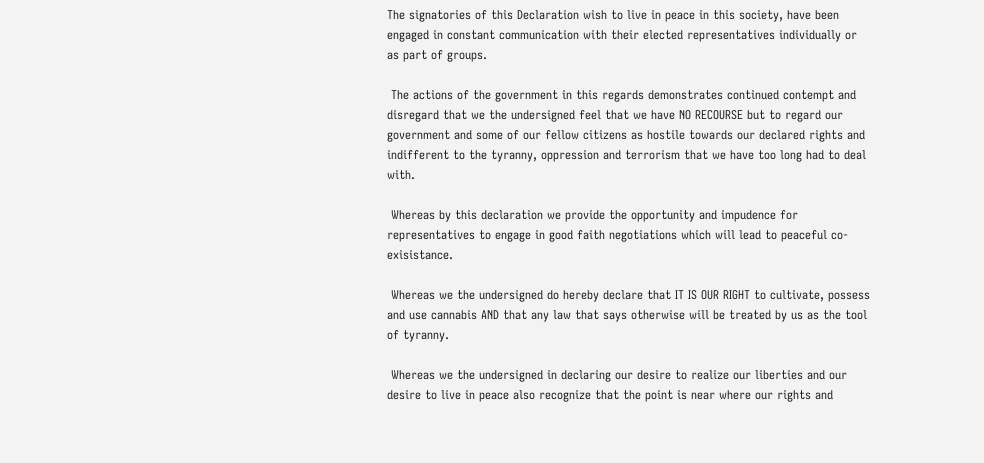The signatories of this Declaration wish to live in peace in this society, have been engaged in constant communication with their elected representatives individually or as part of groups.

 The actions of the government in this regards demonstrates continued contempt and disregard that we the undersigned feel that we have NO RECOURSE but to regard our government and some of our fellow citizens as hostile towards our declared rights and indifferent to the tyranny, oppression and terrorism that we have too long had to deal with.

 Whereas by this declaration we provide the opportunity and impudence for representatives to engage in good faith negotiations which will lead to peaceful co-exisistance.

 Whereas we the undersigned do hereby declare that IT IS OUR RIGHT to cultivate, possess and use cannabis AND that any law that says otherwise will be treated by us as the tool of tyranny.

 Whereas we the undersigned in declaring our desire to realize our liberties and our desire to live in peace also recognize that the point is near where our rights and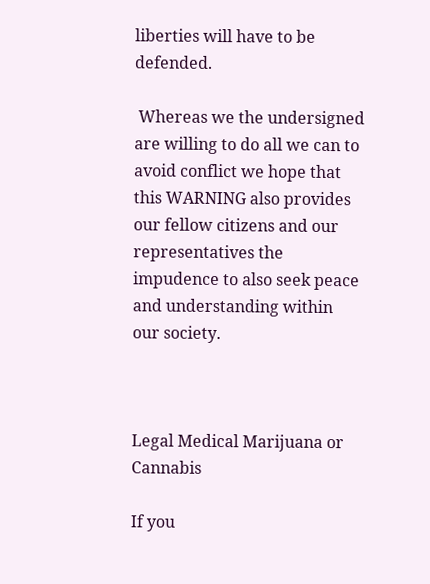liberties will have to be defended.

 Whereas we the undersigned are willing to do all we can to avoid conflict we hope that this WARNING also provides our fellow citizens and our representatives the impudence to also seek peace and understanding within our society.



Legal Medical Marijuana or Cannabis

If you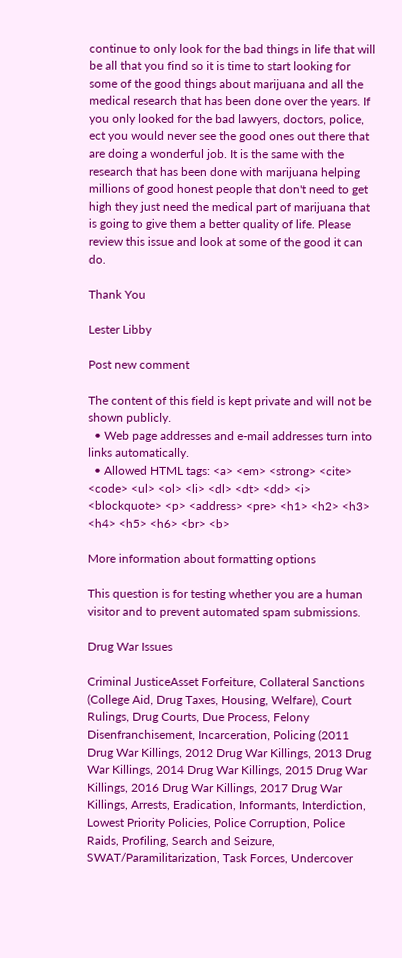continue to only look for the bad things in life that will be all that you find so it is time to start looking for some of the good things about marijuana and all the medical research that has been done over the years. If you only looked for the bad lawyers, doctors, police, ect you would never see the good ones out there that are doing a wonderful job. It is the same with the research that has been done with marijuana helping millions of good honest people that don't need to get high they just need the medical part of marijuana that is going to give them a better quality of life. Please review this issue and look at some of the good it can do.

Thank You

Lester Libby

Post new comment

The content of this field is kept private and will not be shown publicly.
  • Web page addresses and e-mail addresses turn into links automatically.
  • Allowed HTML tags: <a> <em> <strong> <cite> <code> <ul> <ol> <li> <dl> <dt> <dd> <i> <blockquote> <p> <address> <pre> <h1> <h2> <h3> <h4> <h5> <h6> <br> <b>

More information about formatting options

This question is for testing whether you are a human visitor and to prevent automated spam submissions.

Drug War Issues

Criminal JusticeAsset Forfeiture, Collateral Sanctions (College Aid, Drug Taxes, Housing, Welfare), Court Rulings, Drug Courts, Due Process, Felony Disenfranchisement, Incarceration, Policing (2011 Drug War Killings, 2012 Drug War Killings, 2013 Drug War Killings, 2014 Drug War Killings, 2015 Drug War Killings, 2016 Drug War Killings, 2017 Drug War Killings, Arrests, Eradication, Informants, Interdiction, Lowest Priority Policies, Police Corruption, Police Raids, Profiling, Search and Seizure, SWAT/Paramilitarization, Task Forces, Undercover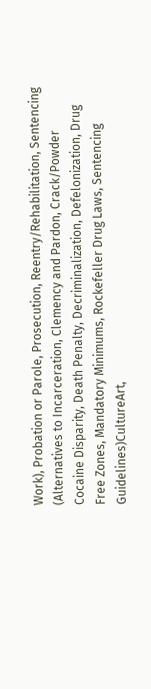Work), Probation or Parole, Prosecution, Reentry/Rehabilitation, Sentencing (Alternatives to Incarceration, Clemency and Pardon, Crack/Powder Cocaine Disparity, Death Penalty, Decriminalization, Defelonization, Drug Free Zones, Mandatory Minimums, Rockefeller Drug Laws, Sentencing Guidelines)CultureArt,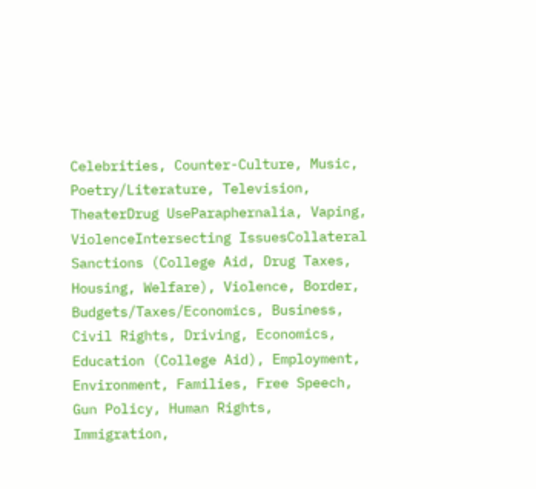Celebrities, Counter-Culture, Music, Poetry/Literature, Television, TheaterDrug UseParaphernalia, Vaping, ViolenceIntersecting IssuesCollateral Sanctions (College Aid, Drug Taxes, Housing, Welfare), Violence, Border, Budgets/Taxes/Economics, Business, Civil Rights, Driving, Economics, Education (College Aid), Employment, Environment, Families, Free Speech, Gun Policy, Human Rights, Immigration,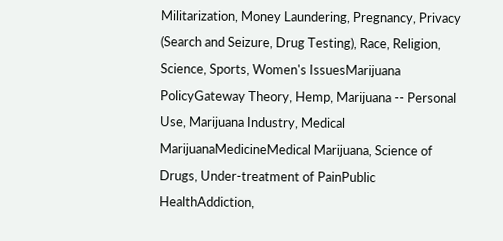Militarization, Money Laundering, Pregnancy, Privacy (Search and Seizure, Drug Testing), Race, Religion, Science, Sports, Women's IssuesMarijuana PolicyGateway Theory, Hemp, Marijuana -- Personal Use, Marijuana Industry, Medical MarijuanaMedicineMedical Marijuana, Science of Drugs, Under-treatment of PainPublic HealthAddiction,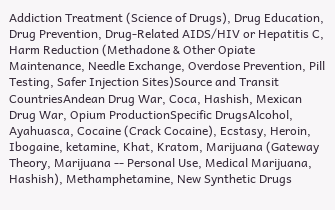Addiction Treatment (Science of Drugs), Drug Education, Drug Prevention, Drug-Related AIDS/HIV or Hepatitis C, Harm Reduction (Methadone & Other Opiate Maintenance, Needle Exchange, Overdose Prevention, Pill Testing, Safer Injection Sites)Source and Transit CountriesAndean Drug War, Coca, Hashish, Mexican Drug War, Opium ProductionSpecific DrugsAlcohol, Ayahuasca, Cocaine (Crack Cocaine), Ecstasy, Heroin, Ibogaine, ketamine, Khat, Kratom, Marijuana (Gateway Theory, Marijuana -- Personal Use, Medical Marijuana, Hashish), Methamphetamine, New Synthetic Drugs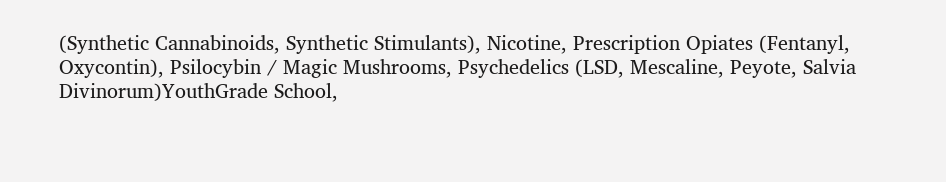(Synthetic Cannabinoids, Synthetic Stimulants), Nicotine, Prescription Opiates (Fentanyl, Oxycontin), Psilocybin / Magic Mushrooms, Psychedelics (LSD, Mescaline, Peyote, Salvia Divinorum)YouthGrade School,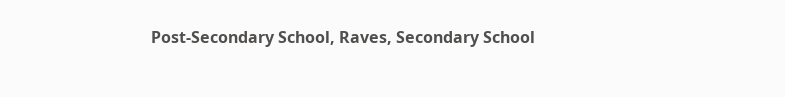Post-Secondary School, Raves, Secondary School